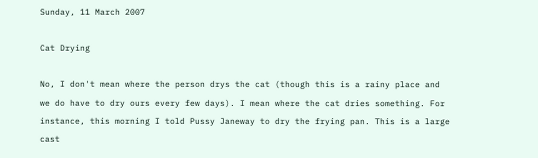Sunday, 11 March 2007

Cat Drying

No, I don't mean where the person drys the cat (though this is a rainy place and we do have to dry ours every few days). I mean where the cat dries something. For instance, this morning I told Pussy Janeway to dry the frying pan. This is a large cast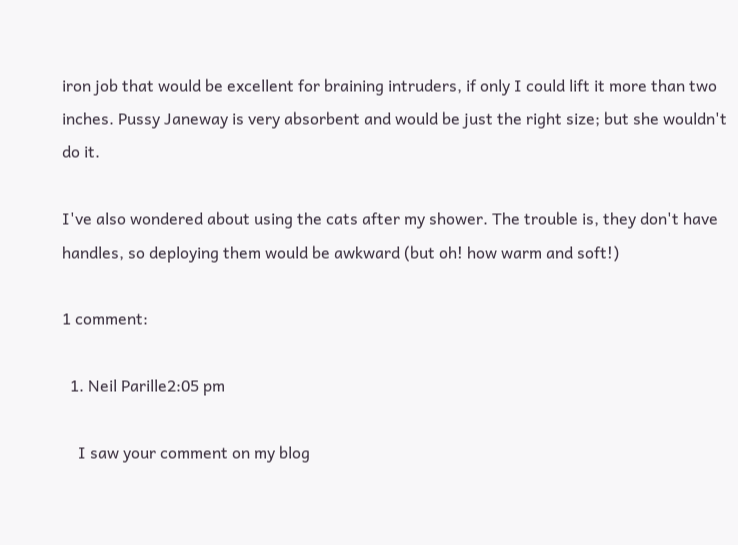iron job that would be excellent for braining intruders, if only I could lift it more than two inches. Pussy Janeway is very absorbent and would be just the right size; but she wouldn't do it.

I've also wondered about using the cats after my shower. The trouble is, they don't have handles, so deploying them would be awkward (but oh! how warm and soft!)

1 comment:

  1. Neil Parille2:05 pm

    I saw your comment on my blog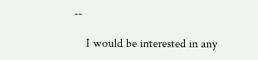--

    I would be interested in any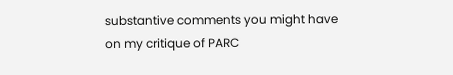substantive comments you might have on my critique of PARC